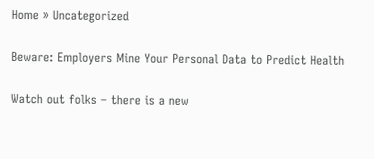Home » Uncategorized

Beware: Employers Mine Your Personal Data to Predict Health

Watch out folks – there is a new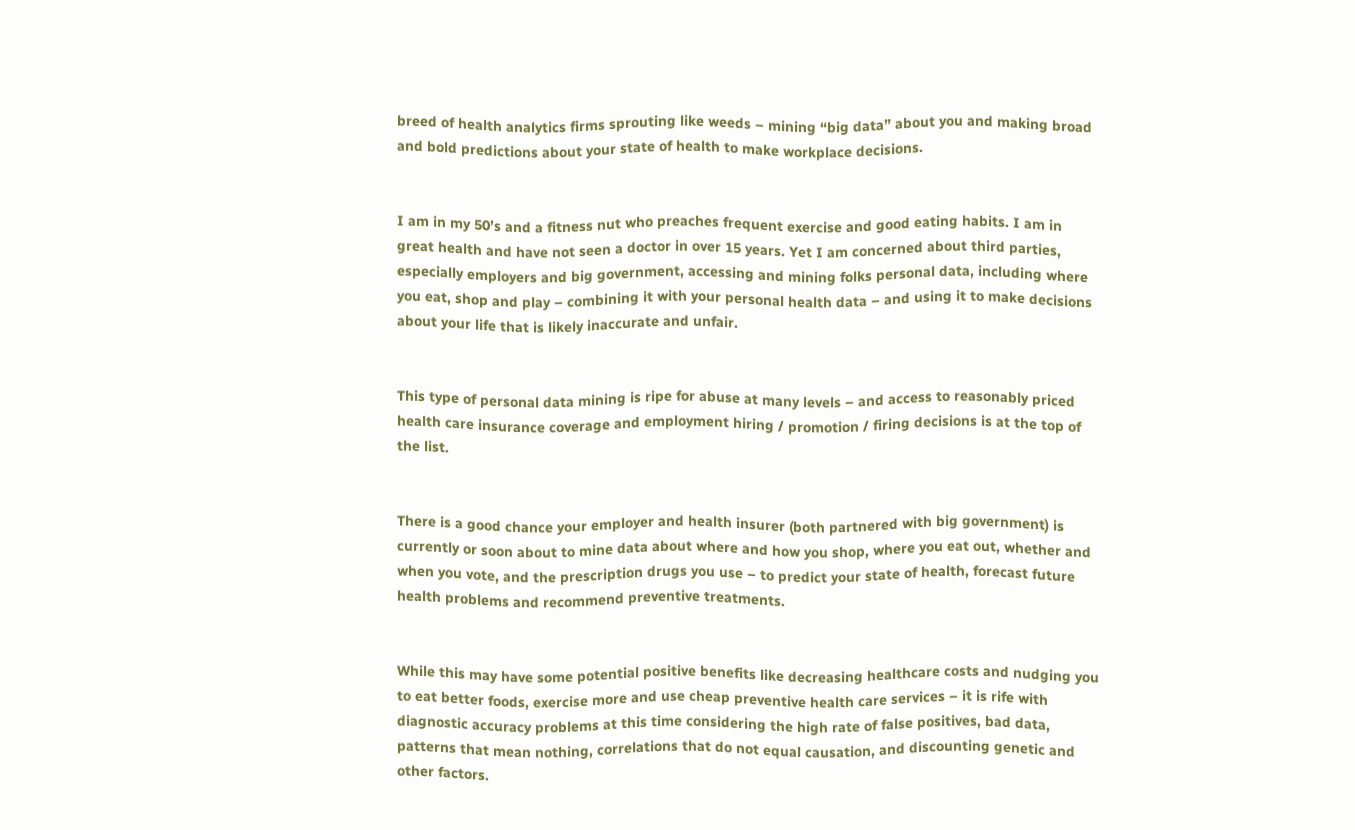breed of health analytics firms sprouting like weeds – mining “big data” about you and making broad and bold predictions about your state of health to make workplace decisions.


I am in my 50’s and a fitness nut who preaches frequent exercise and good eating habits. I am in great health and have not seen a doctor in over 15 years. Yet I am concerned about third parties, especially employers and big government, accessing and mining folks personal data, including where you eat, shop and play – combining it with your personal health data – and using it to make decisions about your life that is likely inaccurate and unfair.


This type of personal data mining is ripe for abuse at many levels – and access to reasonably priced health care insurance coverage and employment hiring / promotion / firing decisions is at the top of the list.


There is a good chance your employer and health insurer (both partnered with big government) is currently or soon about to mine data about where and how you shop, where you eat out, whether and when you vote, and the prescription drugs you use – to predict your state of health, forecast future health problems and recommend preventive treatments.


While this may have some potential positive benefits like decreasing healthcare costs and nudging you to eat better foods, exercise more and use cheap preventive health care services – it is rife with diagnostic accuracy problems at this time considering the high rate of false positives, bad data, patterns that mean nothing, correlations that do not equal causation, and discounting genetic and other factors.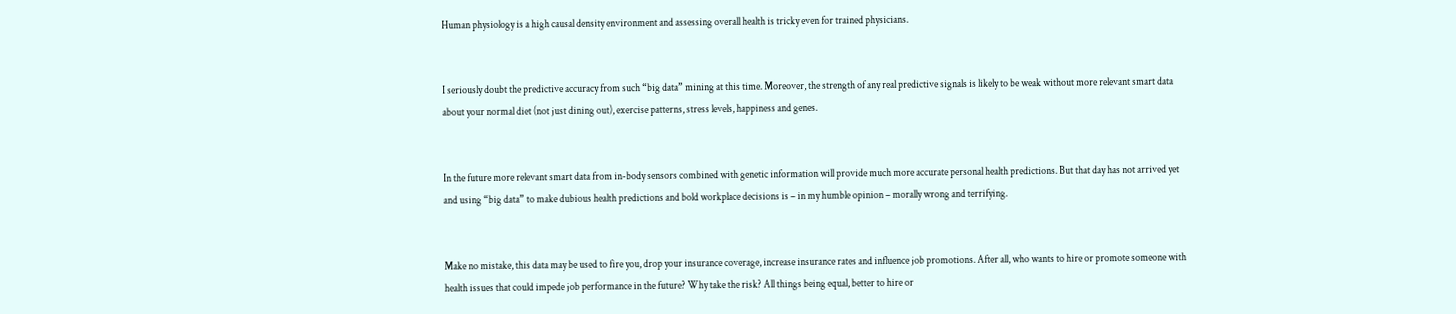Human physiology is a high causal density environment and assessing overall health is tricky even for trained physicians.


I seriously doubt the predictive accuracy from such “big data” mining at this time. Moreover, the strength of any real predictive signals is likely to be weak without more relevant smart data about your normal diet (not just dining out), exercise patterns, stress levels, happiness and genes.


In the future more relevant smart data from in-body sensors combined with genetic information will provide much more accurate personal health predictions. But that day has not arrived yet and using “big data” to make dubious health predictions and bold workplace decisions is – in my humble opinion – morally wrong and terrifying.


Make no mistake, this data may be used to fire you, drop your insurance coverage, increase insurance rates and influence job promotions. After all, who wants to hire or promote someone with health issues that could impede job performance in the future? Why take the risk? All things being equal, better to hire or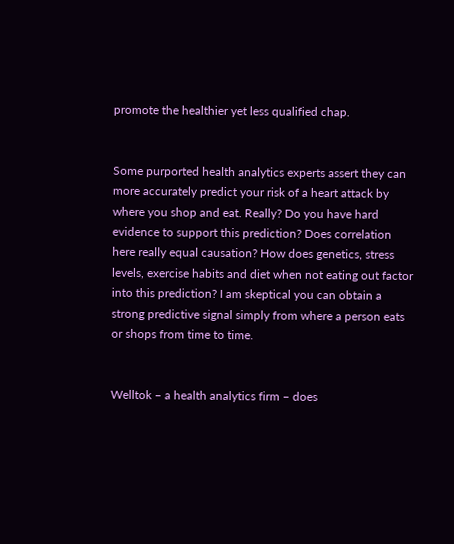promote the healthier yet less qualified chap.


Some purported health analytics experts assert they can more accurately predict your risk of a heart attack by where you shop and eat. Really? Do you have hard evidence to support this prediction? Does correlation here really equal causation? How does genetics, stress levels, exercise habits and diet when not eating out factor into this prediction? I am skeptical you can obtain a strong predictive signal simply from where a person eats or shops from time to time.


Welltok – a health analytics firm – does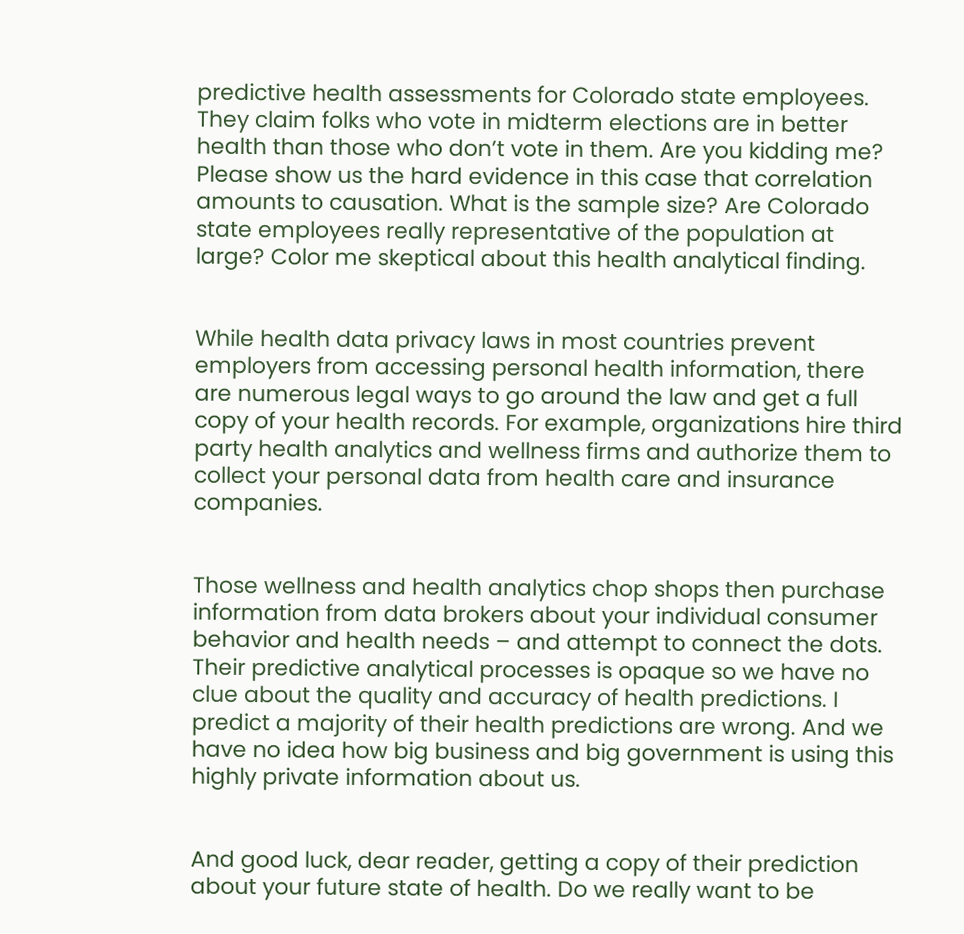predictive health assessments for Colorado state employees. They claim folks who vote in midterm elections are in better health than those who don’t vote in them. Are you kidding me? Please show us the hard evidence in this case that correlation amounts to causation. What is the sample size? Are Colorado state employees really representative of the population at large? Color me skeptical about this health analytical finding.


While health data privacy laws in most countries prevent employers from accessing personal health information, there are numerous legal ways to go around the law and get a full copy of your health records. For example, organizations hire third party health analytics and wellness firms and authorize them to collect your personal data from health care and insurance companies.


Those wellness and health analytics chop shops then purchase information from data brokers about your individual consumer behavior and health needs – and attempt to connect the dots. Their predictive analytical processes is opaque so we have no clue about the quality and accuracy of health predictions. I predict a majority of their health predictions are wrong. And we have no idea how big business and big government is using this highly private information about us.


And good luck, dear reader, getting a copy of their prediction about your future state of health. Do we really want to be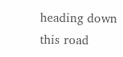heading down this road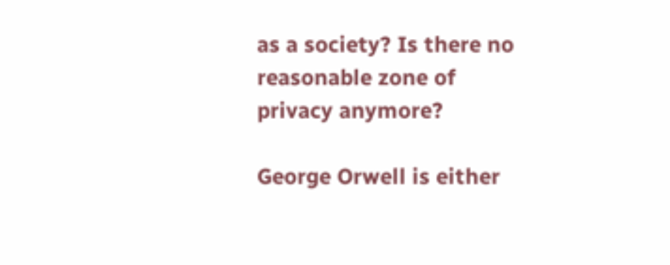as a society? Is there no reasonable zone of privacy anymore?

George Orwell is either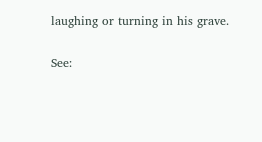laughing or turning in his grave.

See: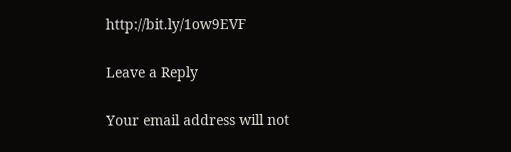http://bit.ly/1ow9EVF

Leave a Reply

Your email address will not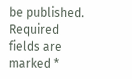be published. Required fields are marked *